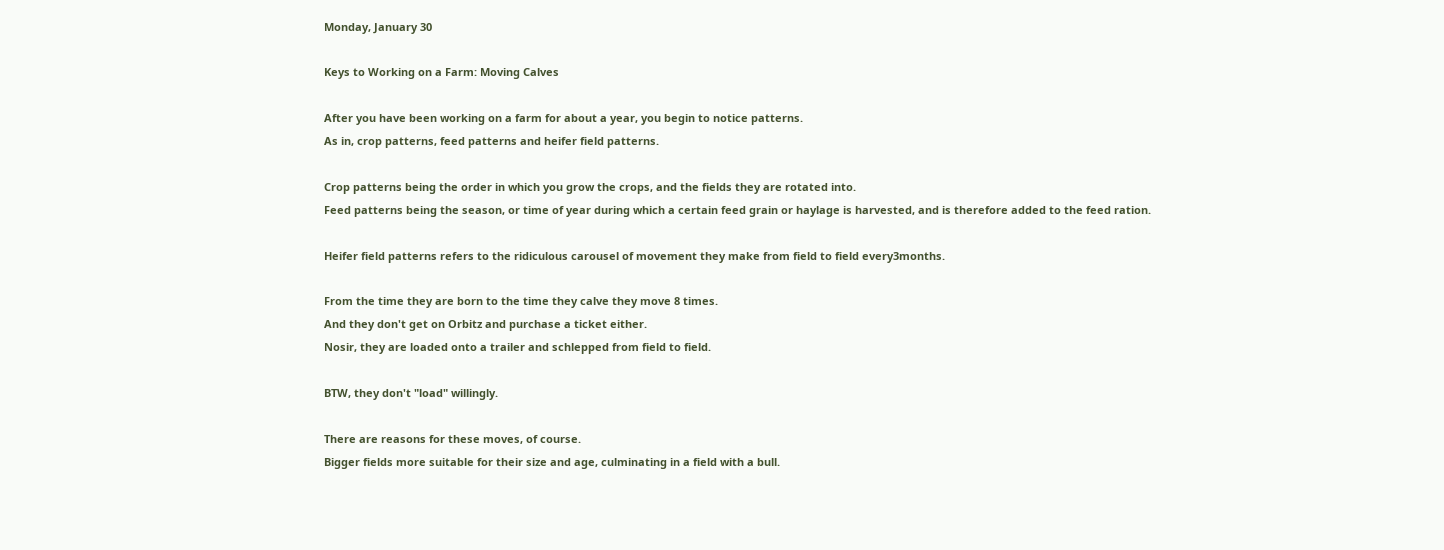Monday, January 30

Keys to Working on a Farm: Moving Calves

After you have been working on a farm for about a year, you begin to notice patterns.
As in, crop patterns, feed patterns and heifer field patterns.

Crop patterns being the order in which you grow the crops, and the fields they are rotated into.
Feed patterns being the season, or time of year during which a certain feed grain or haylage is harvested, and is therefore added to the feed ration.

Heifer field patterns refers to the ridiculous carousel of movement they make from field to field every3months.

From the time they are born to the time they calve they move 8 times.
And they don't get on Orbitz and purchase a ticket either.
Nosir, they are loaded onto a trailer and schlepped from field to field.

BTW, they don't "load" willingly.

There are reasons for these moves, of course.
Bigger fields more suitable for their size and age, culminating in a field with a bull.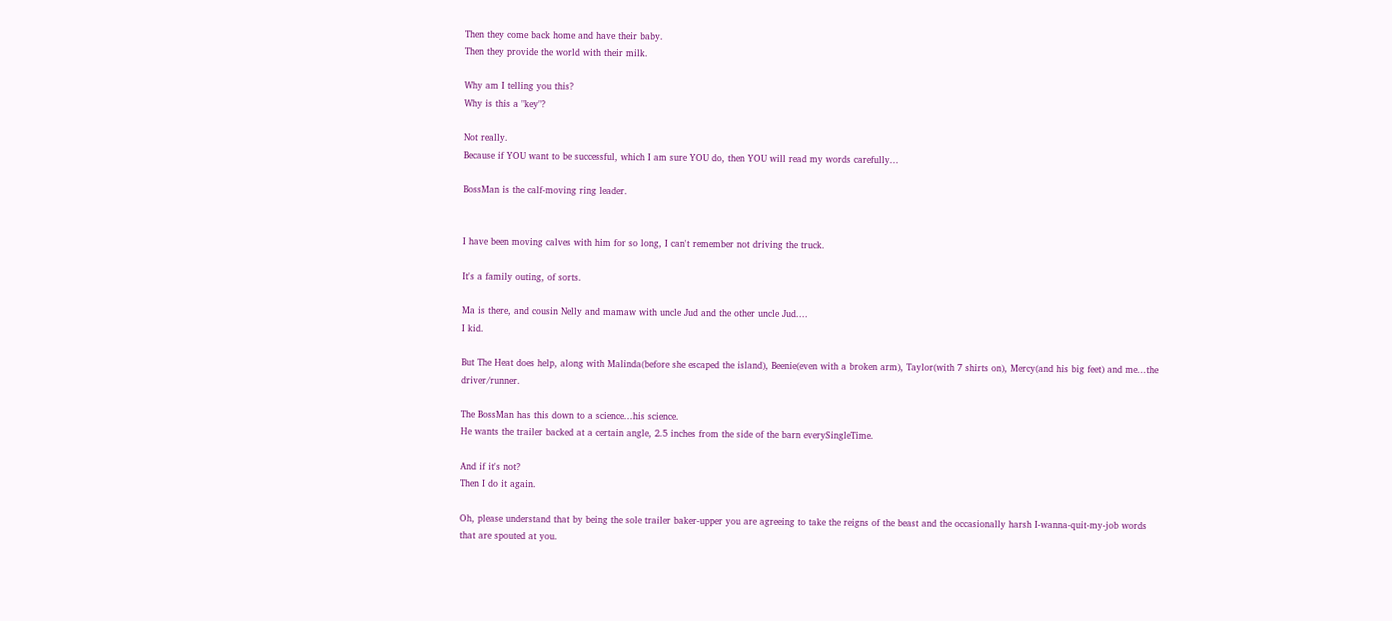Then they come back home and have their baby.
Then they provide the world with their milk.

Why am I telling you this?
Why is this a "key"?

Not really.
Because if YOU want to be successful, which I am sure YOU do, then YOU will read my words carefully...

BossMan is the calf-moving ring leader.


I have been moving calves with him for so long, I can't remember not driving the truck.

It's a family outing, of sorts.

Ma is there, and cousin Nelly and mamaw with uncle Jud and the other uncle Jud....
I kid.

But The Heat does help, along with Malinda(before she escaped the island), Beenie(even with a broken arm), Taylor(with 7 shirts on), Mercy(and his big feet) and me...the driver/runner.

The BossMan has this down to a science...his science.
He wants the trailer backed at a certain angle, 2.5 inches from the side of the barn everySingleTime.

And if it's not?
Then I do it again.

Oh, please understand that by being the sole trailer baker-upper you are agreeing to take the reigns of the beast and the occasionally harsh I-wanna-quit-my-job words that are spouted at you.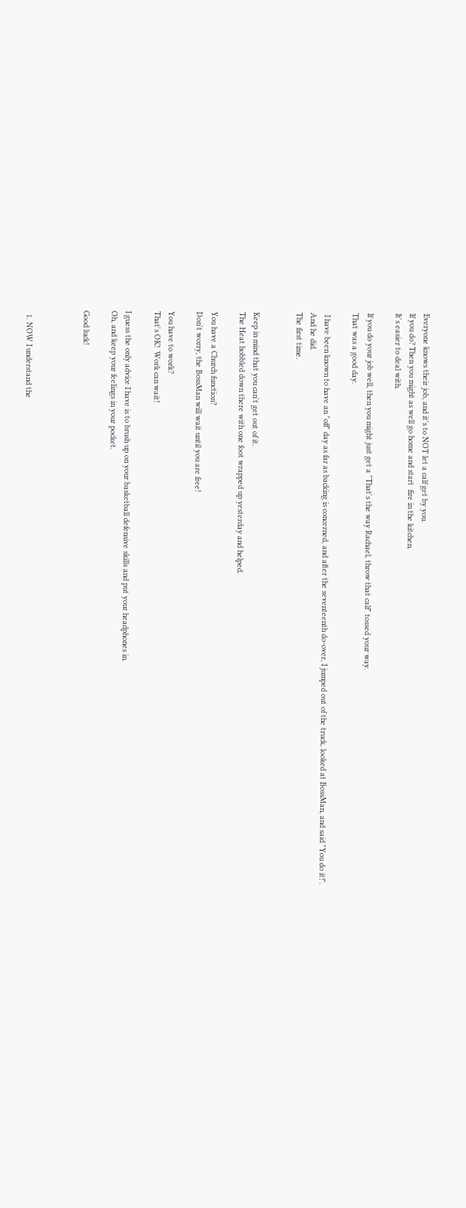Everyone knows their job, and it's to NOT let a calf get by you.
If you do? Then you might as well go home and start  fire in the kitchen.
It's easier to deal with.

If you do your job well, then you might just get a "That's the way Rachael, throw that calf" tossed your way.
That was a good day.

 I have been known to have an "off" day as far as backing is concerned, and after the seventeenth do-over, I jumped out of the truck, looked at BossMan, and said "You do it!".
And he did.
The first time.


Keep in mind that you can't get out of it.
The Heat hobbled down there with one foot wrapped up yesterday and helped.

You have a Church function?
Don't worry, the BossMan will wait until you are free!

You have to work?
That's OK!  Work can wait!

I guess the only advice I have is to brush up on your basketball defensive skills and put your headphones in.
Oh, and keep your feelings in your pocket.

Good luck!



  1. NOW I understand the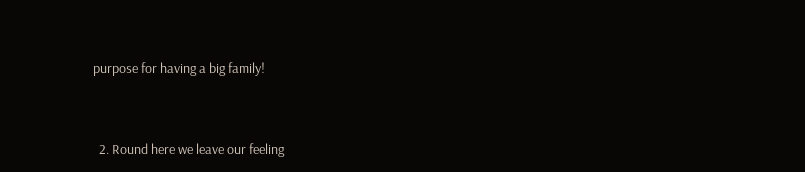purpose for having a big family!


  2. Round here we leave our feeling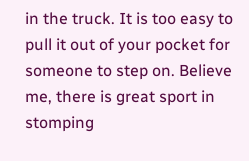in the truck. It is too easy to pull it out of your pocket for someone to step on. Believe me, there is great sport in stomping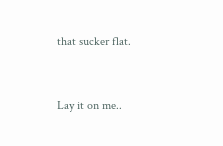that sucker flat.


Lay it on me..